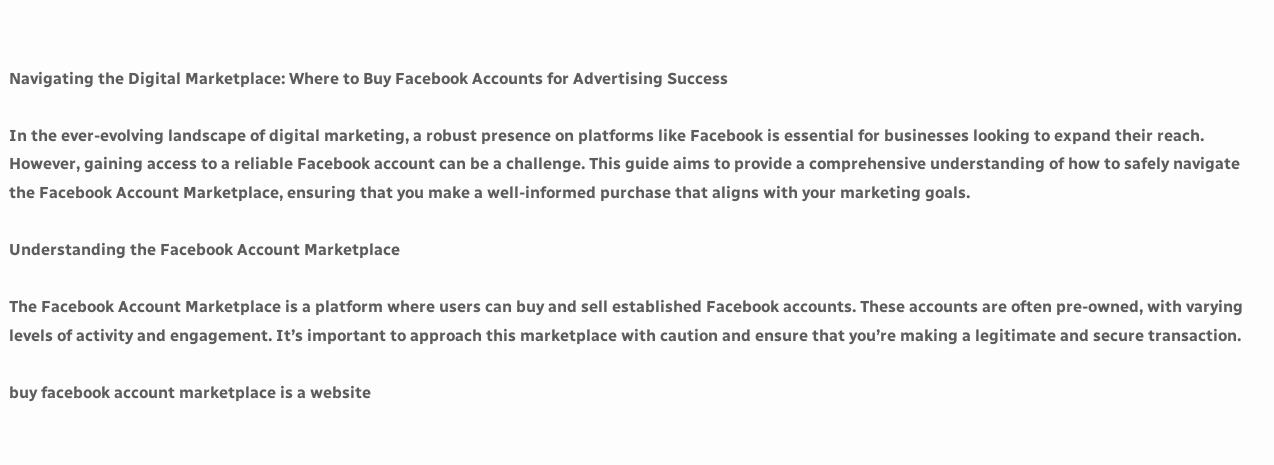Navigating the Digital Marketplace: Where to Buy Facebook Accounts for Advertising Success

In the ever-evolving landscape of digital marketing, a robust presence on platforms like Facebook is essential for businesses looking to expand their reach. However, gaining access to a reliable Facebook account can be a challenge. This guide aims to provide a comprehensive understanding of how to safely navigate the Facebook Account Marketplace, ensuring that you make a well-informed purchase that aligns with your marketing goals.

Understanding the Facebook Account Marketplace

The Facebook Account Marketplace is a platform where users can buy and sell established Facebook accounts. These accounts are often pre-owned, with varying levels of activity and engagement. It’s important to approach this marketplace with caution and ensure that you’re making a legitimate and secure transaction.

buy facebook account marketplace is a website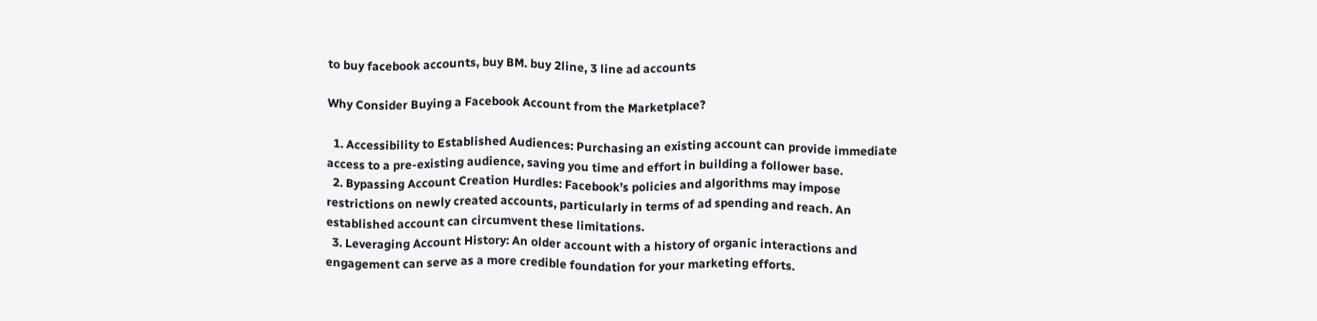to buy facebook accounts, buy BM. buy 2line, 3 line ad accounts

Why Consider Buying a Facebook Account from the Marketplace?

  1. Accessibility to Established Audiences: Purchasing an existing account can provide immediate access to a pre-existing audience, saving you time and effort in building a follower base.
  2. Bypassing Account Creation Hurdles: Facebook’s policies and algorithms may impose restrictions on newly created accounts, particularly in terms of ad spending and reach. An established account can circumvent these limitations.
  3. Leveraging Account History: An older account with a history of organic interactions and engagement can serve as a more credible foundation for your marketing efforts.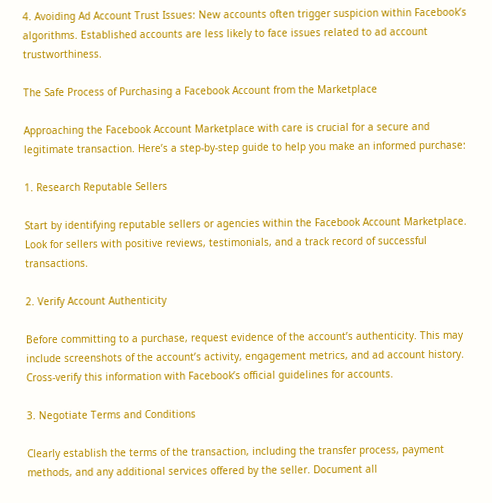4. Avoiding Ad Account Trust Issues: New accounts often trigger suspicion within Facebook’s algorithms. Established accounts are less likely to face issues related to ad account trustworthiness.

The Safe Process of Purchasing a Facebook Account from the Marketplace

Approaching the Facebook Account Marketplace with care is crucial for a secure and legitimate transaction. Here’s a step-by-step guide to help you make an informed purchase:

1. Research Reputable Sellers

Start by identifying reputable sellers or agencies within the Facebook Account Marketplace. Look for sellers with positive reviews, testimonials, and a track record of successful transactions.

2. Verify Account Authenticity

Before committing to a purchase, request evidence of the account’s authenticity. This may include screenshots of the account’s activity, engagement metrics, and ad account history. Cross-verify this information with Facebook’s official guidelines for accounts.

3. Negotiate Terms and Conditions

Clearly establish the terms of the transaction, including the transfer process, payment methods, and any additional services offered by the seller. Document all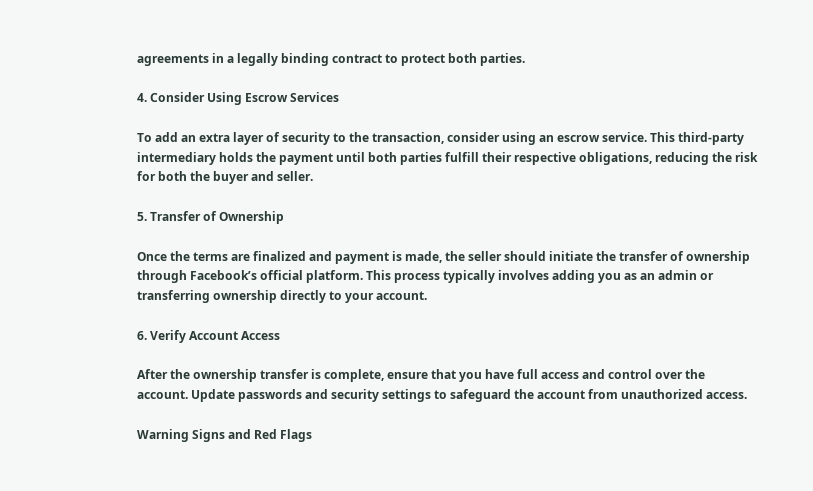agreements in a legally binding contract to protect both parties.

4. Consider Using Escrow Services

To add an extra layer of security to the transaction, consider using an escrow service. This third-party intermediary holds the payment until both parties fulfill their respective obligations, reducing the risk for both the buyer and seller.

5. Transfer of Ownership

Once the terms are finalized and payment is made, the seller should initiate the transfer of ownership through Facebook’s official platform. This process typically involves adding you as an admin or transferring ownership directly to your account.

6. Verify Account Access

After the ownership transfer is complete, ensure that you have full access and control over the account. Update passwords and security settings to safeguard the account from unauthorized access.

Warning Signs and Red Flags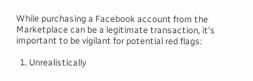While purchasing a Facebook account from the Marketplace can be a legitimate transaction, it’s important to be vigilant for potential red flags:

  1. Unrealistically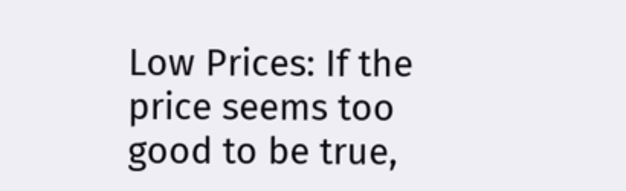Low Prices: If the price seems too good to be true,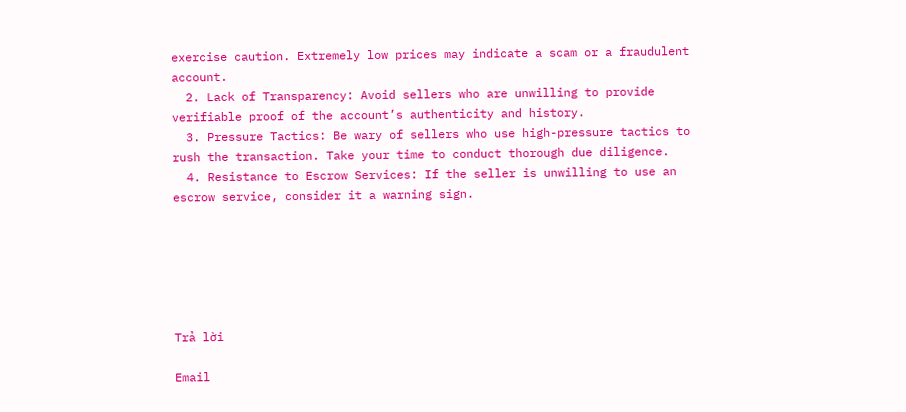exercise caution. Extremely low prices may indicate a scam or a fraudulent account.
  2. Lack of Transparency: Avoid sellers who are unwilling to provide verifiable proof of the account’s authenticity and history.
  3. Pressure Tactics: Be wary of sellers who use high-pressure tactics to rush the transaction. Take your time to conduct thorough due diligence.
  4. Resistance to Escrow Services: If the seller is unwilling to use an escrow service, consider it a warning sign.






Trả lời

Email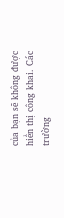của bạn sẽ không được hiển thị công khai. Các trường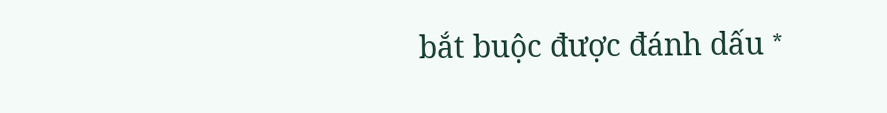bắt buộc được đánh dấu *